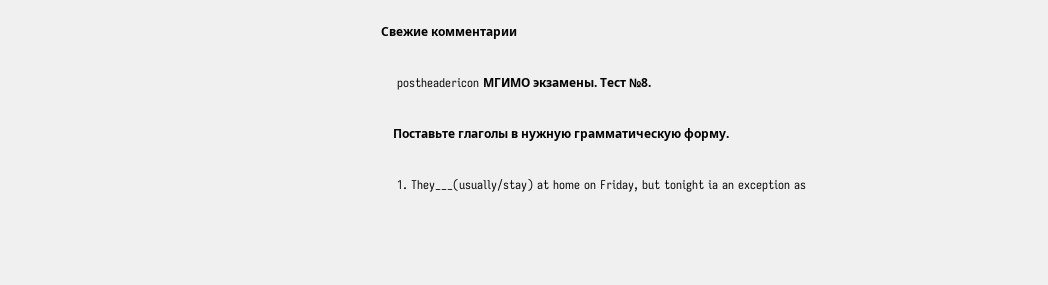Свежие комментарии

    postheadericon МГИМО экзамены. Тест №8.

    Поставьте глаголы в нужную грамматическую форму.

    1. They___(usually/stay) at home on Friday, but tonight ia an exception as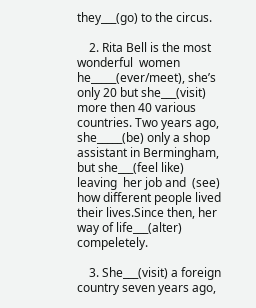they___(go) to the circus.

    2. Rita Bell is the most wonderful  women he_____(ever/meet), she’s only 20 but she___(visit) more then 40 various countries. Two years ago, she_____(be) only a shop assistant in Bermingham, but she___(feel like) leaving  her job and  (see) how different people lived their lives.Since then, her way of life___(alter) compeletely.

    3. She___(visit) a foreign country seven years ago,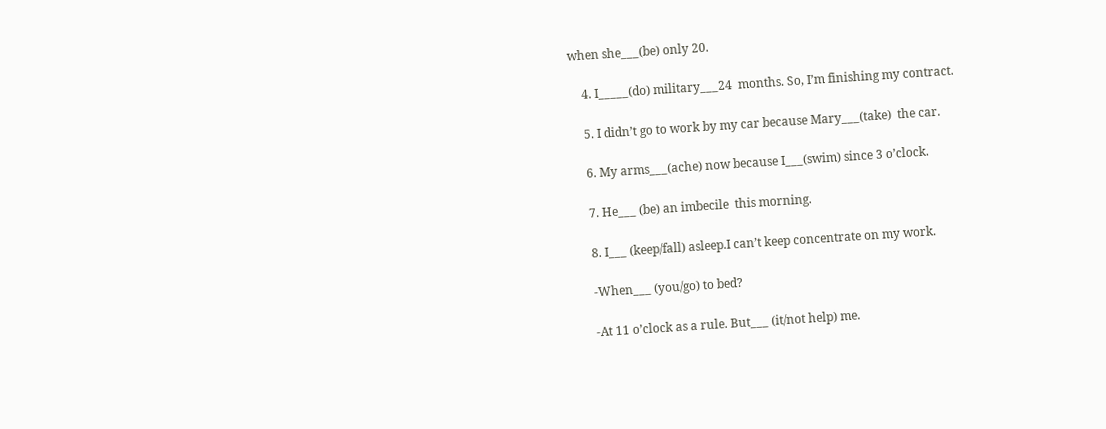when she___(be) only 20.

    4. I_____(do) military___24  months. So, I’m finishing my contract.

    5. I didn’t go to work by my car because Mary___(take)  the car.

    6. My arms___(ache) now because I___(swim) since 3 o’clock.

    7. He___ (be) an imbecile  this morning.

    8. I___ (keep/fall) asleep.I can’t keep concentrate on my work.

    -When___ (you/go) to bed?

    -At 11 o’clock as a rule. But___ (it/not help) me.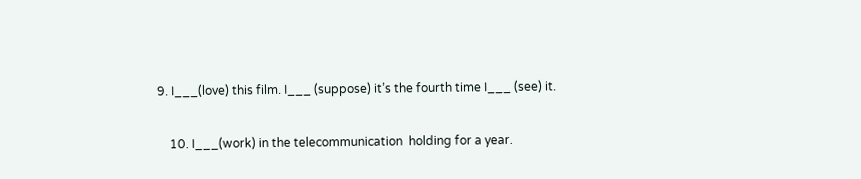9. I___(love) this film. I___ (suppose) it’s the fourth time I___ (see) it.

    10. I___(work) in the telecommunication  holding for a year.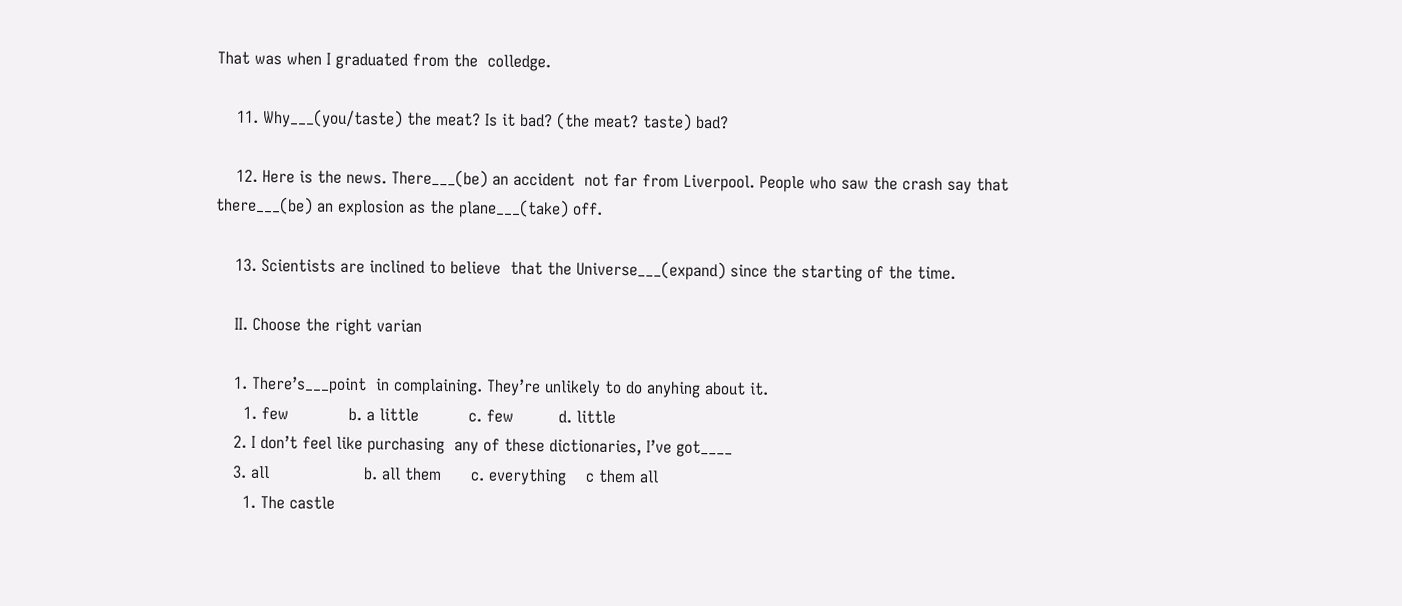That was when I graduated from the  colledge.

    11. Why___(you/taste) the meat? Is it bad? (the meat? taste) bad?

    12. Here is the news. There___(be) an accident  not far from Liverpool. People who saw the crash say that there___(be) an explosion as the plane___(take) off.

    13. Scientists are inclined to believe  that the Universe___(expand) since the starting of the time.

    II. Choose the right varian

    1. There’s___point  in complaining. They’re unlikely to do anyhing about it.
      1. few            b. a little          c. few         d. little
    2. I don’t feel like purchasing  any of these dictionaries, I’ve got____
    3. all                   b. all them      c. everything    c them all
      1. The castle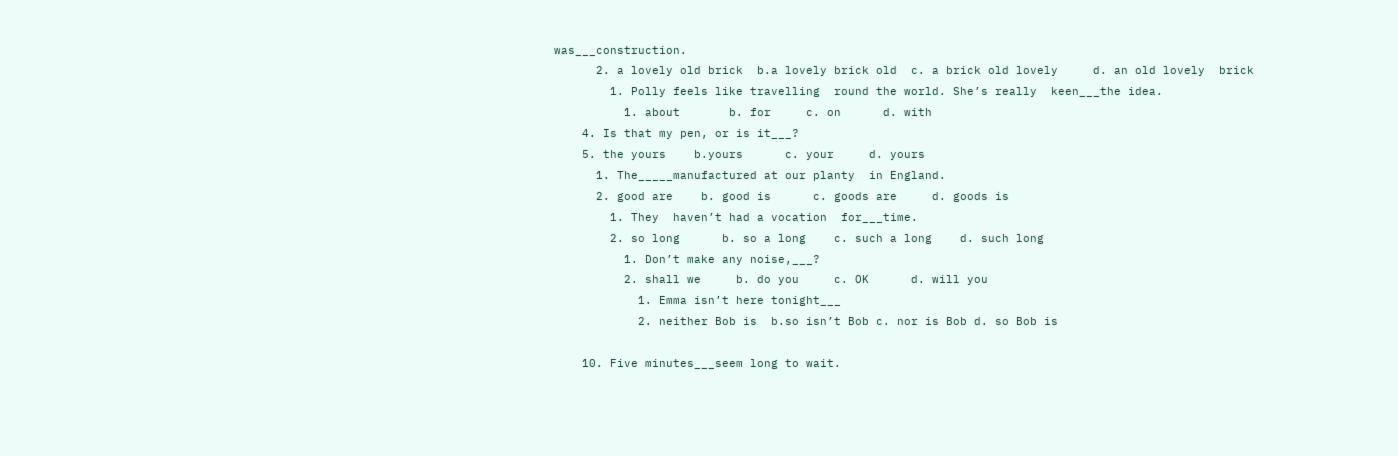was___construction.
      2. a lovely old brick  b.a lovely brick old  c. a brick old lovely     d. an old lovely  brick
        1. Polly feels like travelling  round the world. She’s really  keen___the idea.
          1. about       b. for     c. on      d. with
    4. Is that my pen, or is it___?
    5. the yours    b.yours      c. your     d. yours
      1. The_____manufactured at our planty  in England.
      2. good are    b. good is      c. goods are     d. goods is
        1. They  haven’t had a vocation  for___time.
        2. so long      b. so a long    c. such a long    d. such long
          1. Don’t make any noise,___?
          2. shall we     b. do you     c. OK      d. will you
            1. Emma isn’t here tonight___
            2. neither Bob is  b.so isn’t Bob c. nor is Bob d. so Bob is

    10. Five minutes___seem long to wait.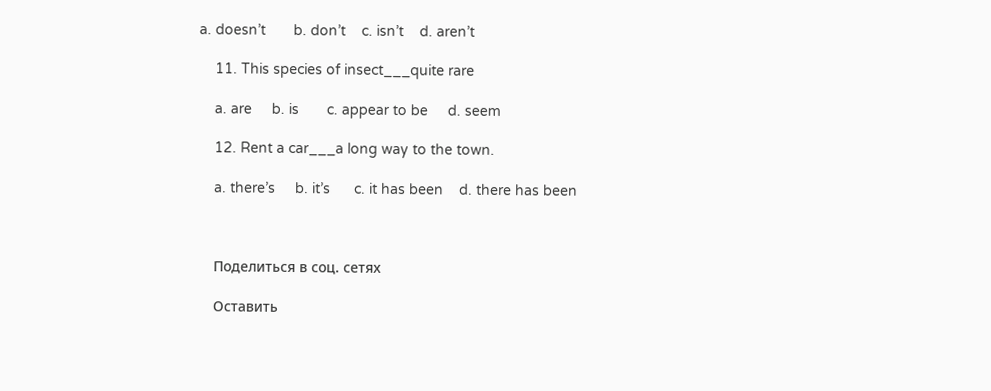a. doesn’t       b. don’t    c. isn’t    d. aren’t

    11. This species of insect___quite rare

    a. are     b. is       c. appear to be     d. seem

    12. Rent a car___a long way to the town.

    a. there’s     b. it’s      c. it has been    d. there has been



    Поделиться в соц. сетях

    Оставить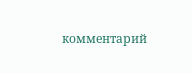комментарий